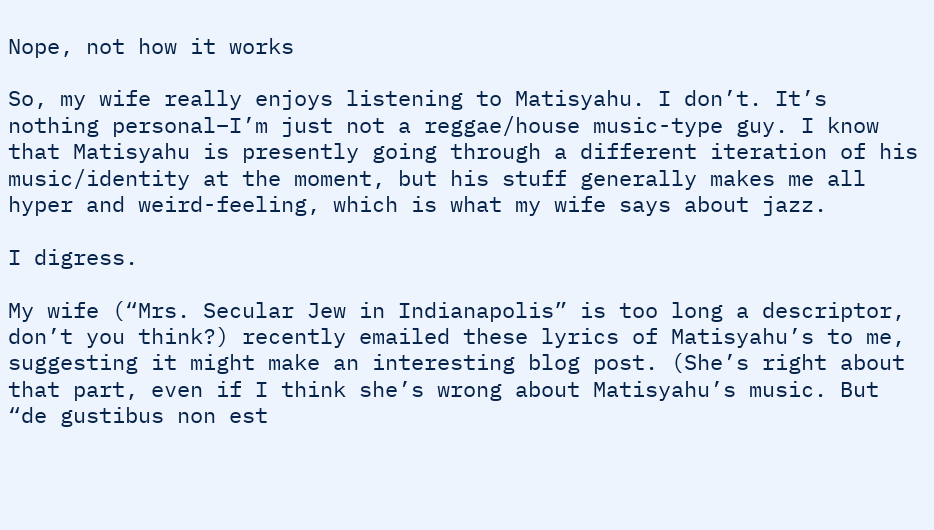Nope, not how it works

So, my wife really enjoys listening to Matisyahu. I don’t. It’s nothing personal–I’m just not a reggae/house music-type guy. I know that Matisyahu is presently going through a different iteration of his music/identity at the moment, but his stuff generally makes me all hyper and weird-feeling, which is what my wife says about jazz.

I digress.

My wife (“Mrs. Secular Jew in Indianapolis” is too long a descriptor, don’t you think?) recently emailed these lyrics of Matisyahu’s to me, suggesting it might make an interesting blog post. (She’s right about that part, even if I think she’s wrong about Matisyahu’s music. But “de gustibus non est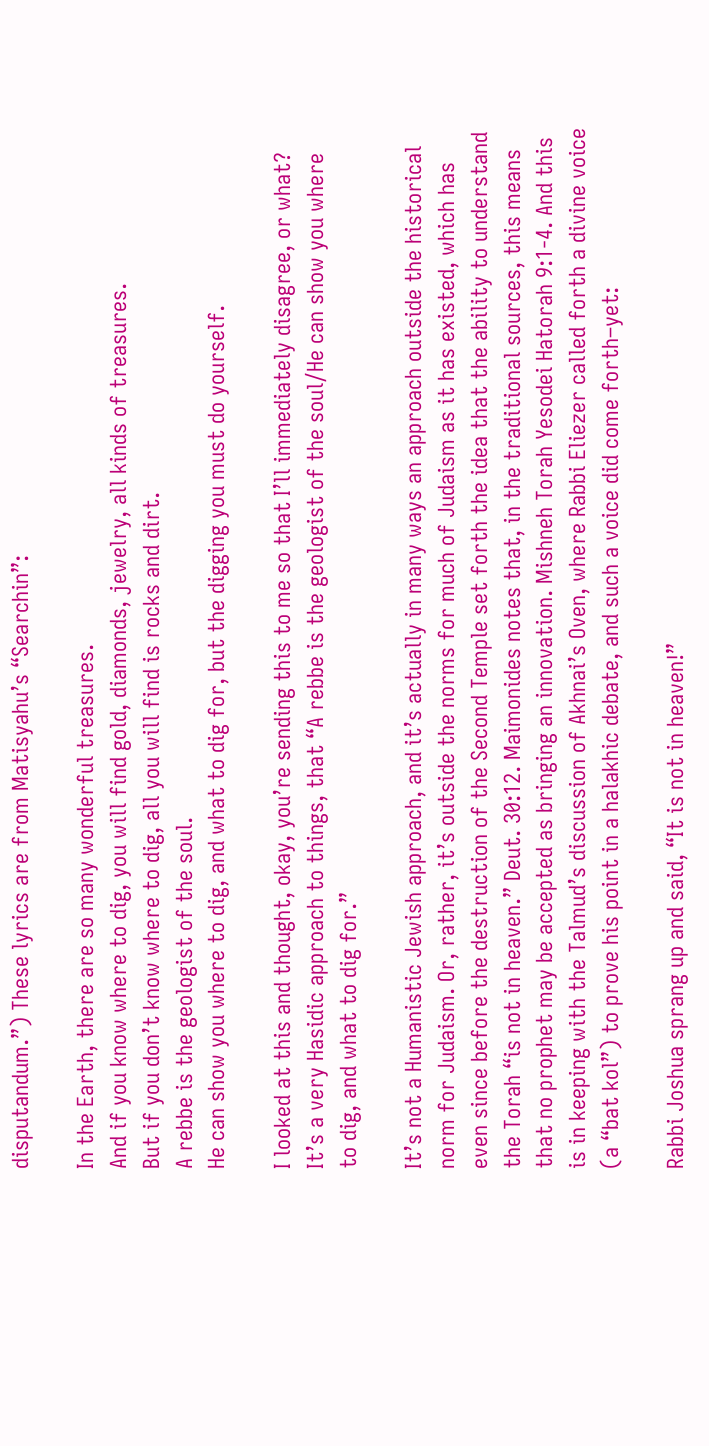disputandum.”) These lyrics are from Matisyahu’s “Searchin”:

In the Earth, there are so many wonderful treasures.
And if you know where to dig, you will find gold, diamonds, jewelry, all kinds of treasures.
But if you don’t know where to dig, all you will find is rocks and dirt.
A rebbe is the geologist of the soul.
He can show you where to dig, and what to dig for, but the digging you must do yourself.

I looked at this and thought, okay, you’re sending this to me so that I’ll immediately disagree, or what? It’s a very Hasidic approach to things, that “A rebbe is the geologist of the soul/He can show you where to dig, and what to dig for.”

It’s not a Humanistic Jewish approach, and it’s actually in many ways an approach outside the historical norm for Judaism. Or, rather, it’s outside the norms for much of Judaism as it has existed, which has even since before the destruction of the Second Temple set forth the idea that the ability to understand the Torah “is not in heaven.” Deut. 30:12. Maimonides notes that, in the traditional sources, this means that no prophet may be accepted as bringing an innovation. Mishneh Torah Yesodei Hatorah 9:1-4. And this is in keeping with the Talmud’s discussion of Akhnai’s Oven, where Rabbi Eliezer called forth a divine voice (a “bat kol”) to prove his point in a halakhic debate, and such a voice did come forth–yet:

Rabbi Joshua sprang up and said, “It is not in heaven!”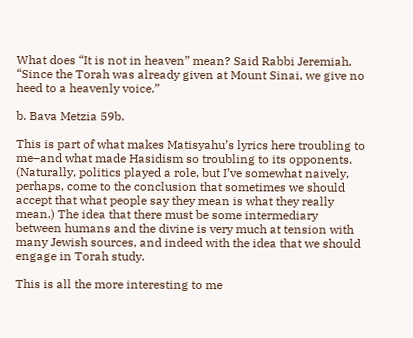What does “It is not in heaven” mean? Said Rabbi Jeremiah, “Since the Torah was already given at Mount Sinai, we give no heed to a heavenly voice.”

b. Bava Metzia 59b.

This is part of what makes Matisyahu’s lyrics here troubling to me–and what made Hasidism so troubling to its opponents. (Naturally, politics played a role, but I’ve somewhat naively, perhaps, come to the conclusion that sometimes we should accept that what people say they mean is what they really mean.) The idea that there must be some intermediary between humans and the divine is very much at tension with many Jewish sources, and indeed with the idea that we should engage in Torah study.

This is all the more interesting to me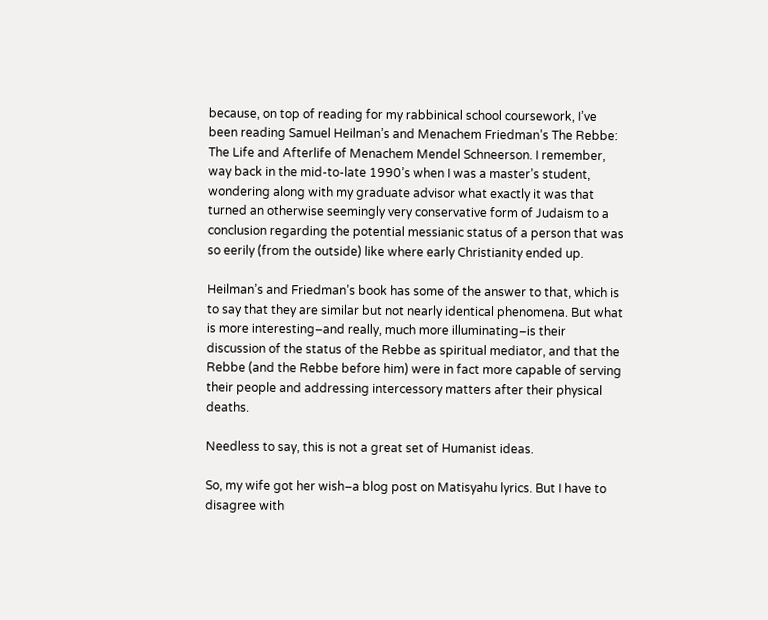because, on top of reading for my rabbinical school coursework, I’ve been reading Samuel Heilman’s and Menachem Friedman’s The Rebbe: The Life and Afterlife of Menachem Mendel Schneerson. I remember, way back in the mid-to-late 1990’s when I was a master’s student, wondering along with my graduate advisor what exactly it was that turned an otherwise seemingly very conservative form of Judaism to a conclusion regarding the potential messianic status of a person that was so eerily (from the outside) like where early Christianity ended up.

Heilman’s and Friedman’s book has some of the answer to that, which is to say that they are similar but not nearly identical phenomena. But what is more interesting–and really, much more illuminating–is their discussion of the status of the Rebbe as spiritual mediator, and that the Rebbe (and the Rebbe before him) were in fact more capable of serving their people and addressing intercessory matters after their physical deaths.

Needless to say, this is not a great set of Humanist ideas.

So, my wife got her wish–a blog post on Matisyahu lyrics. But I have to disagree with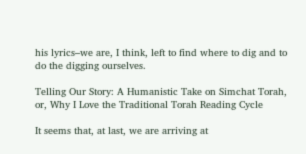his lyrics–we are, I think, left to find where to dig and to do the digging ourselves.

Telling Our Story: A Humanistic Take on Simchat Torah, or, Why I Love the Traditional Torah Reading Cycle

It seems that, at last, we are arriving at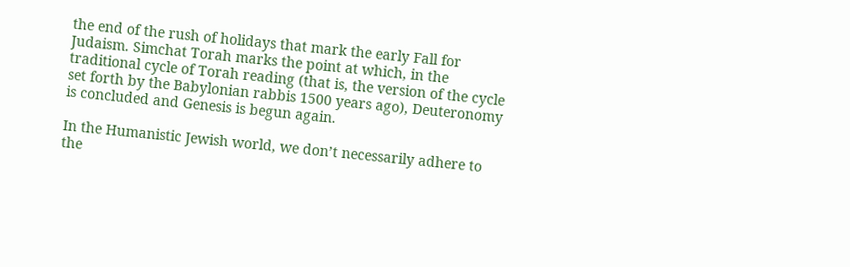the end of the rush of holidays that mark the early Fall for Judaism. Simchat Torah marks the point at which, in the traditional cycle of Torah reading (that is, the version of the cycle set forth by the Babylonian rabbis 1500 years ago), Deuteronomy is concluded and Genesis is begun again.

In the Humanistic Jewish world, we don’t necessarily adhere to the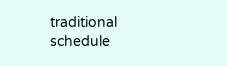traditional schedule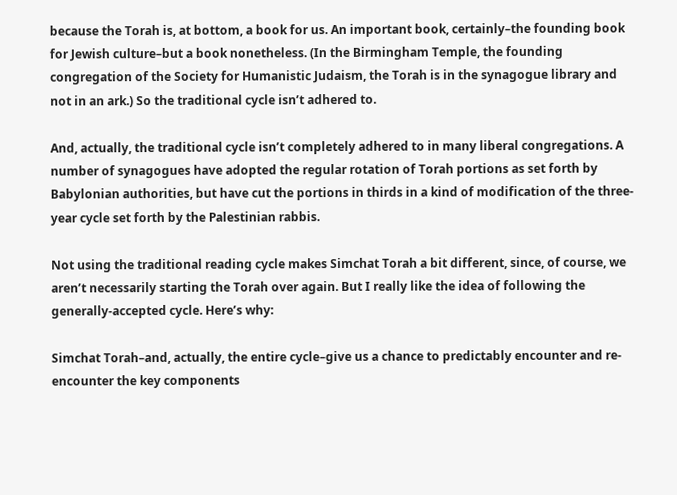because the Torah is, at bottom, a book for us. An important book, certainly–the founding book for Jewish culture–but a book nonetheless. (In the Birmingham Temple, the founding congregation of the Society for Humanistic Judaism, the Torah is in the synagogue library and not in an ark.) So the traditional cycle isn’t adhered to.

And, actually, the traditional cycle isn’t completely adhered to in many liberal congregations. A number of synagogues have adopted the regular rotation of Torah portions as set forth by Babylonian authorities, but have cut the portions in thirds in a kind of modification of the three-year cycle set forth by the Palestinian rabbis.

Not using the traditional reading cycle makes Simchat Torah a bit different, since, of course, we aren’t necessarily starting the Torah over again. But I really like the idea of following the generally-accepted cycle. Here’s why:

Simchat Torah–and, actually, the entire cycle–give us a chance to predictably encounter and re-encounter the key components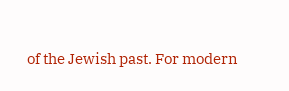of the Jewish past. For modern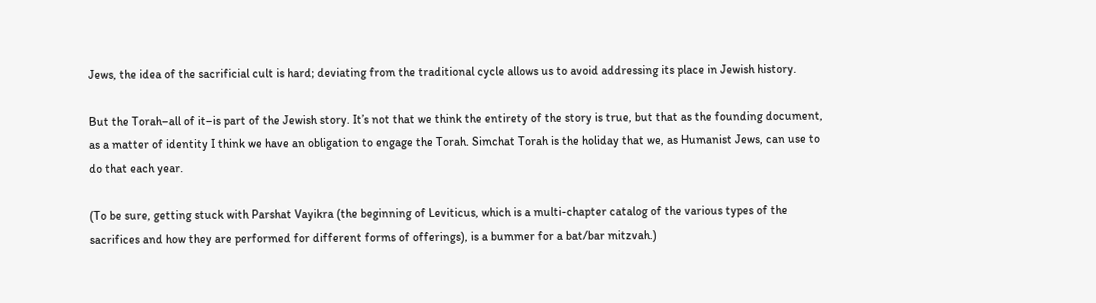Jews, the idea of the sacrificial cult is hard; deviating from the traditional cycle allows us to avoid addressing its place in Jewish history.

But the Torah–all of it–is part of the Jewish story. It’s not that we think the entirety of the story is true, but that as the founding document, as a matter of identity I think we have an obligation to engage the Torah. Simchat Torah is the holiday that we, as Humanist Jews, can use to do that each year.

(To be sure, getting stuck with Parshat Vayikra (the beginning of Leviticus, which is a multi-chapter catalog of the various types of the sacrifices and how they are performed for different forms of offerings), is a bummer for a bat/bar mitzvah.)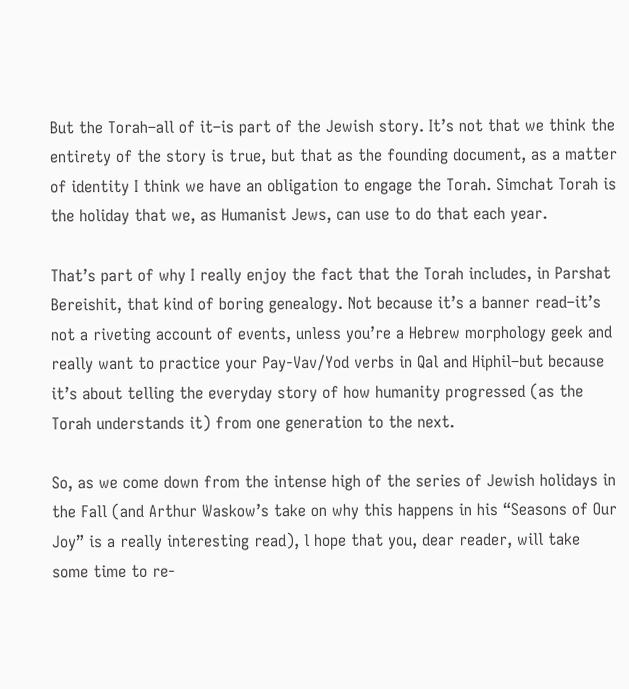But the Torah–all of it–is part of the Jewish story. It’s not that we think the entirety of the story is true, but that as the founding document, as a matter of identity I think we have an obligation to engage the Torah. Simchat Torah is the holiday that we, as Humanist Jews, can use to do that each year.

That’s part of why I really enjoy the fact that the Torah includes, in Parshat Bereishit, that kind of boring genealogy. Not because it’s a banner read–it’s not a riveting account of events, unless you’re a Hebrew morphology geek and really want to practice your Pay-Vav/Yod verbs in Qal and Hiphil–but because it’s about telling the everyday story of how humanity progressed (as the Torah understands it) from one generation to the next.

So, as we come down from the intense high of the series of Jewish holidays in the Fall (and Arthur Waskow’s take on why this happens in his “Seasons of Our Joy” is a really interesting read), l hope that you, dear reader, will take some time to re-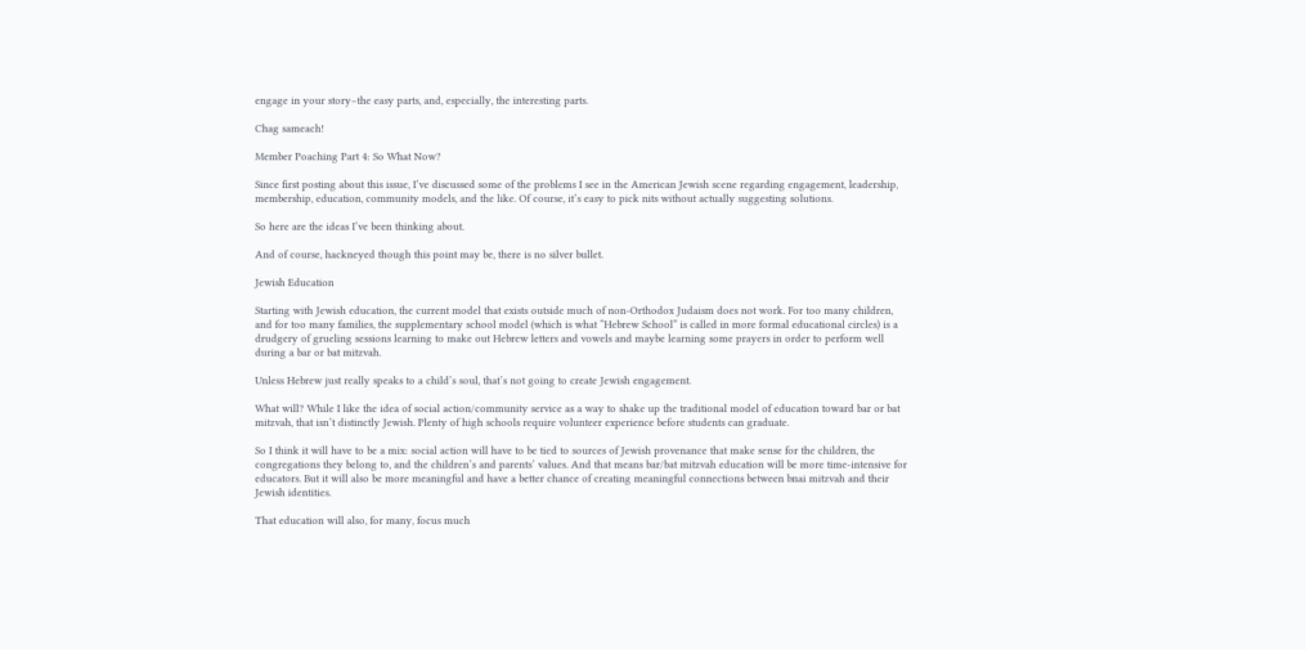engage in your story–the easy parts, and, especially, the interesting parts.

Chag sameach!

Member Poaching Part 4: So What Now?

Since first posting about this issue, I’ve discussed some of the problems I see in the American Jewish scene regarding engagement, leadership, membership, education, community models, and the like. Of course, it’s easy to pick nits without actually suggesting solutions.

So here are the ideas I’ve been thinking about.

And of course, hackneyed though this point may be, there is no silver bullet.

Jewish Education

Starting with Jewish education, the current model that exists outside much of non-Orthodox Judaism does not work. For too many children, and for too many families, the supplementary school model (which is what “Hebrew School” is called in more formal educational circles) is a drudgery of grueling sessions learning to make out Hebrew letters and vowels and maybe learning some prayers in order to perform well during a bar or bat mitzvah.

Unless Hebrew just really speaks to a child’s soul, that’s not going to create Jewish engagement.

What will? While I like the idea of social action/community service as a way to shake up the traditional model of education toward bar or bat mitzvah, that isn’t distinctly Jewish. Plenty of high schools require volunteer experience before students can graduate.

So I think it will have to be a mix: social action will have to be tied to sources of Jewish provenance that make sense for the children, the congregations they belong to, and the children’s and parents’ values. And that means bar/bat mitzvah education will be more time-intensive for educators. But it will also be more meaningful and have a better chance of creating meaningful connections between bnai mitzvah and their Jewish identities.

That education will also, for many, focus much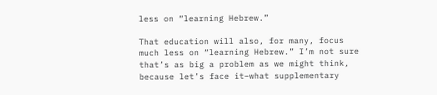less on “learning Hebrew.”

That education will also, for many, focus much less on “learning Hebrew.” I’m not sure that’s as big a problem as we might think, because let’s face it–what supplementary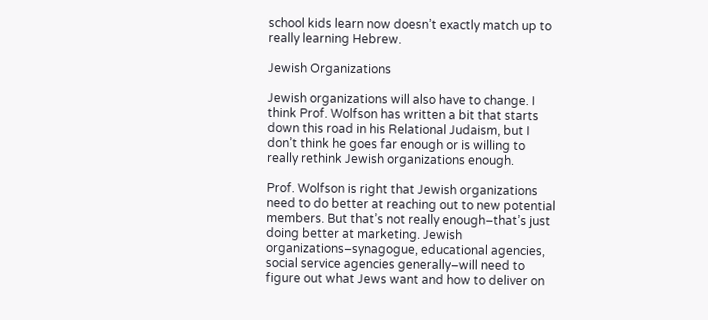school kids learn now doesn’t exactly match up to really learning Hebrew.

Jewish Organizations

Jewish organizations will also have to change. I think Prof. Wolfson has written a bit that starts down this road in his Relational Judaism, but I don’t think he goes far enough or is willing to really rethink Jewish organizations enough.

Prof. Wolfson is right that Jewish organizations need to do better at reaching out to new potential members. But that’s not really enough–that’s just doing better at marketing. Jewish organizations–synagogue, educational agencies, social service agencies generally–will need to figure out what Jews want and how to deliver on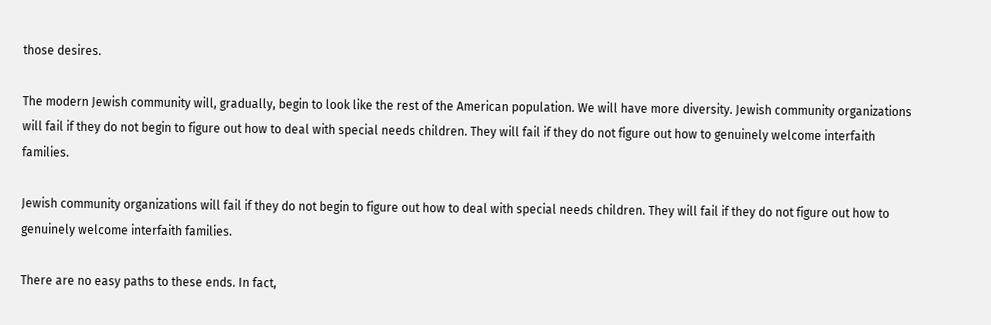those desires.

The modern Jewish community will, gradually, begin to look like the rest of the American population. We will have more diversity. Jewish community organizations will fail if they do not begin to figure out how to deal with special needs children. They will fail if they do not figure out how to genuinely welcome interfaith families.

Jewish community organizations will fail if they do not begin to figure out how to deal with special needs children. They will fail if they do not figure out how to genuinely welcome interfaith families.

There are no easy paths to these ends. In fact,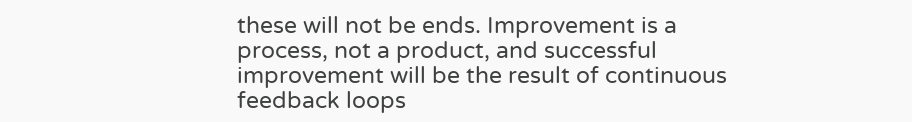these will not be ends. Improvement is a process, not a product, and successful improvement will be the result of continuous feedback loops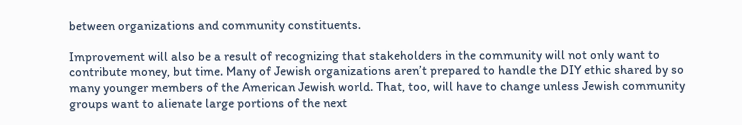between organizations and community constituents.

Improvement will also be a result of recognizing that stakeholders in the community will not only want to contribute money, but time. Many of Jewish organizations aren’t prepared to handle the DIY ethic shared by so many younger members of the American Jewish world. That, too, will have to change unless Jewish community groups want to alienate large portions of the next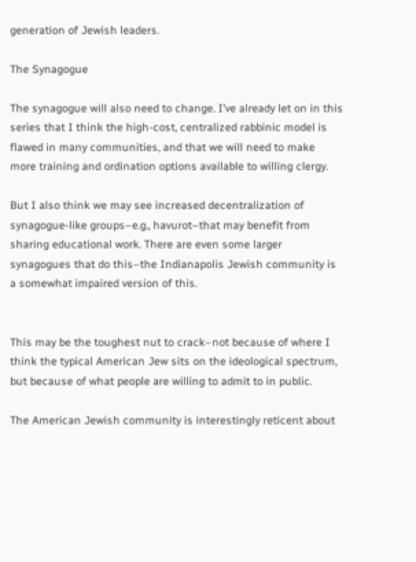generation of Jewish leaders.

The Synagogue

The synagogue will also need to change. I’ve already let on in this series that I think the high-cost, centralized rabbinic model is flawed in many communities, and that we will need to make more training and ordination options available to willing clergy.

But I also think we may see increased decentralization of synagogue-like groups–e.g., havurot–that may benefit from sharing educational work. There are even some larger synagogues that do this–the Indianapolis Jewish community is a somewhat impaired version of this.


This may be the toughest nut to crack–not because of where I think the typical American Jew sits on the ideological spectrum, but because of what people are willing to admit to in public.

The American Jewish community is interestingly reticent about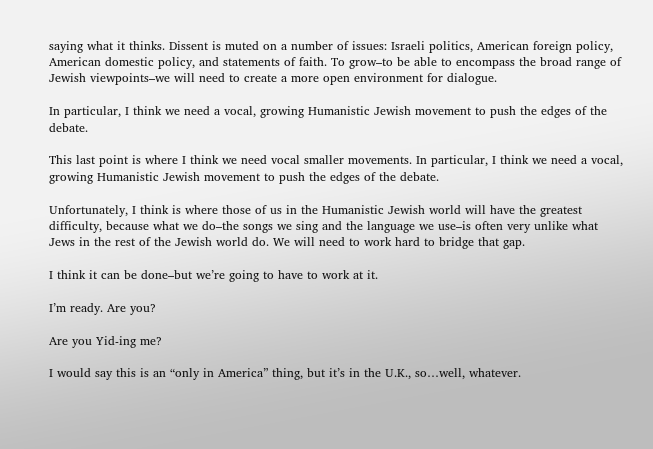saying what it thinks. Dissent is muted on a number of issues: Israeli politics, American foreign policy, American domestic policy, and statements of faith. To grow–to be able to encompass the broad range of Jewish viewpoints–we will need to create a more open environment for dialogue.

In particular, I think we need a vocal, growing Humanistic Jewish movement to push the edges of the debate.

This last point is where I think we need vocal smaller movements. In particular, I think we need a vocal, growing Humanistic Jewish movement to push the edges of the debate.

Unfortunately, I think is where those of us in the Humanistic Jewish world will have the greatest difficulty, because what we do–the songs we sing and the language we use–is often very unlike what Jews in the rest of the Jewish world do. We will need to work hard to bridge that gap.

I think it can be done–but we’re going to have to work at it.

I’m ready. Are you?

Are you Yid-ing me?

I would say this is an “only in America” thing, but it’s in the U.K., so…well, whatever.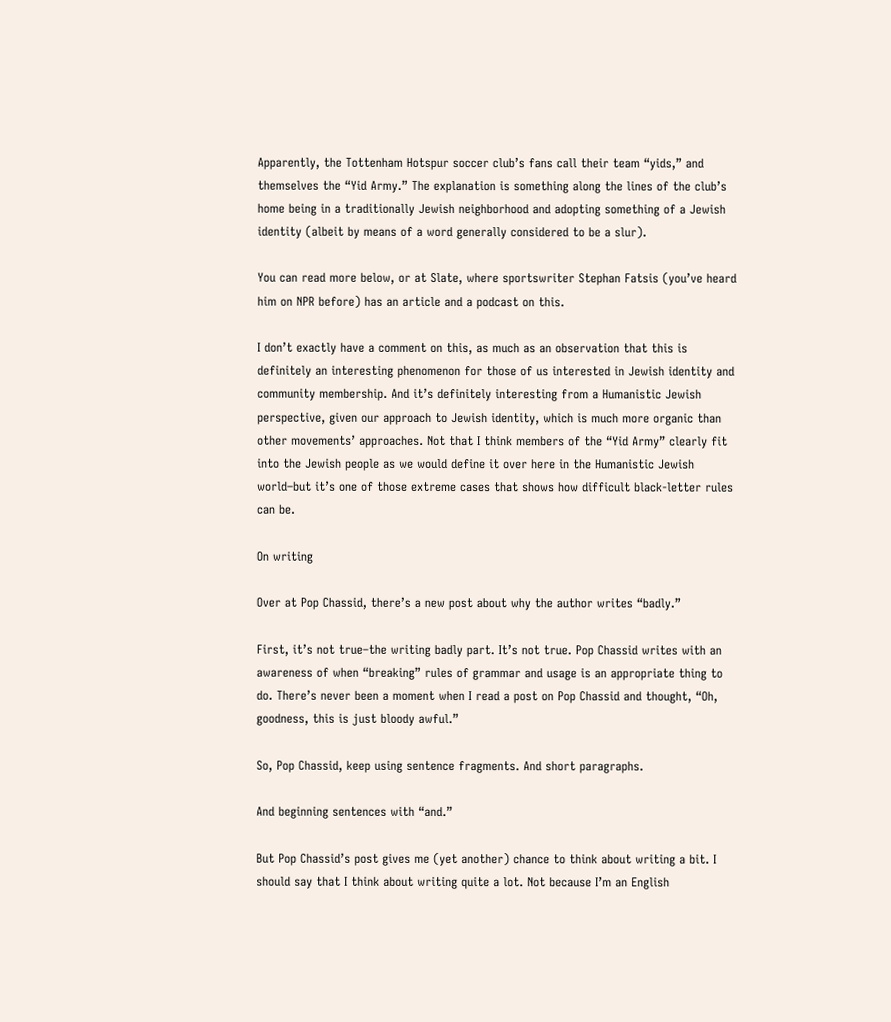Apparently, the Tottenham Hotspur soccer club’s fans call their team “yids,” and themselves the “Yid Army.” The explanation is something along the lines of the club’s home being in a traditionally Jewish neighborhood and adopting something of a Jewish identity (albeit by means of a word generally considered to be a slur).

You can read more below, or at Slate, where sportswriter Stephan Fatsis (you’ve heard him on NPR before) has an article and a podcast on this.

I don’t exactly have a comment on this, as much as an observation that this is definitely an interesting phenomenon for those of us interested in Jewish identity and community membership. And it’s definitely interesting from a Humanistic Jewish perspective, given our approach to Jewish identity, which is much more organic than other movements’ approaches. Not that I think members of the “Yid Army” clearly fit into the Jewish people as we would define it over here in the Humanistic Jewish world–but it’s one of those extreme cases that shows how difficult black-letter rules can be.

On writing

Over at Pop Chassid, there’s a new post about why the author writes “badly.”

First, it’s not true–the writing badly part. It’s not true. Pop Chassid writes with an awareness of when “breaking” rules of grammar and usage is an appropriate thing to do. There’s never been a moment when I read a post on Pop Chassid and thought, “Oh, goodness, this is just bloody awful.”

So, Pop Chassid, keep using sentence fragments. And short paragraphs.

And beginning sentences with “and.”

But Pop Chassid’s post gives me (yet another) chance to think about writing a bit. I should say that I think about writing quite a lot. Not because I’m an English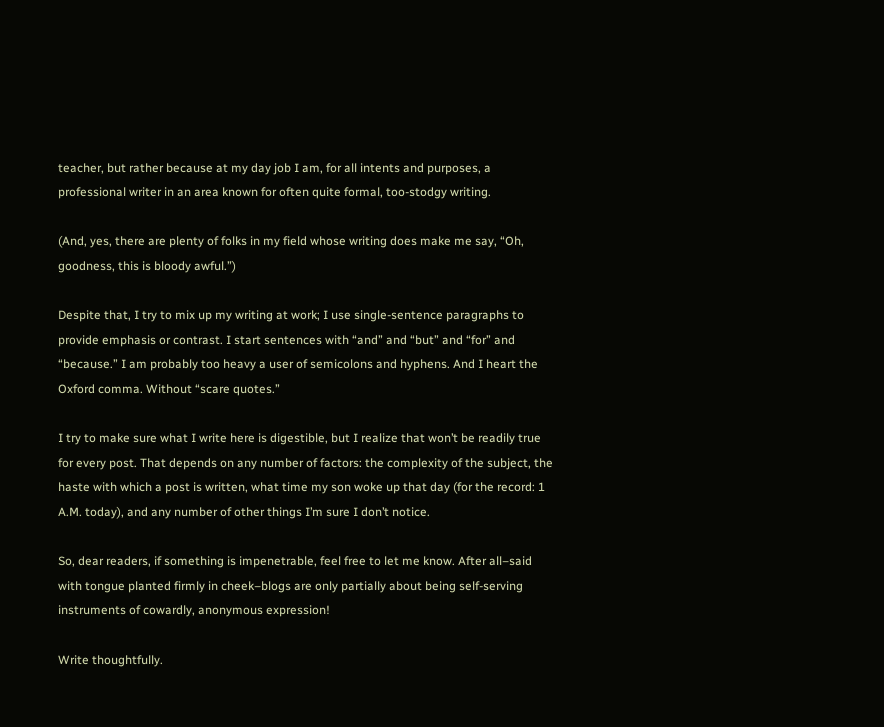teacher, but rather because at my day job I am, for all intents and purposes, a professional writer in an area known for often quite formal, too-stodgy writing.

(And, yes, there are plenty of folks in my field whose writing does make me say, “Oh, goodness, this is bloody awful.”)

Despite that, I try to mix up my writing at work; I use single-sentence paragraphs to provide emphasis or contrast. I start sentences with “and” and “but” and “for” and “because.” I am probably too heavy a user of semicolons and hyphens. And I heart the Oxford comma. Without “scare quotes.”

I try to make sure what I write here is digestible, but I realize that won’t be readily true for every post. That depends on any number of factors: the complexity of the subject, the haste with which a post is written, what time my son woke up that day (for the record: 1 A.M. today), and any number of other things I’m sure I don’t notice.

So, dear readers, if something is impenetrable, feel free to let me know. After all–said with tongue planted firmly in cheek–blogs are only partially about being self-serving instruments of cowardly, anonymous expression!

Write thoughtfully.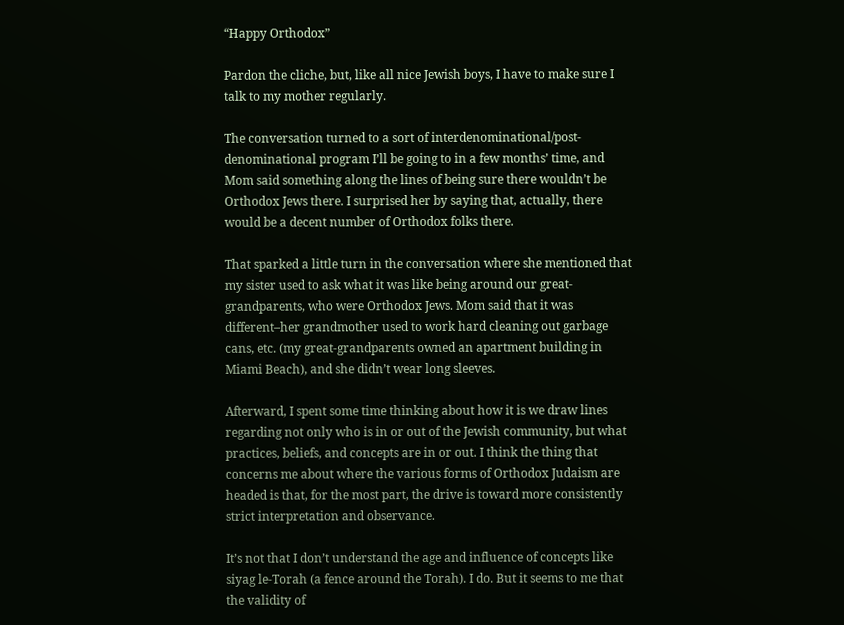“Happy Orthodox”

Pardon the cliche, but, like all nice Jewish boys, I have to make sure I talk to my mother regularly.

The conversation turned to a sort of interdenominational/post-denominational program I’ll be going to in a few months’ time, and Mom said something along the lines of being sure there wouldn’t be Orthodox Jews there. I surprised her by saying that, actually, there would be a decent number of Orthodox folks there.

That sparked a little turn in the conversation where she mentioned that my sister used to ask what it was like being around our great-grandparents, who were Orthodox Jews. Mom said that it was different–her grandmother used to work hard cleaning out garbage cans, etc. (my great-grandparents owned an apartment building in Miami Beach), and she didn’t wear long sleeves.

Afterward, I spent some time thinking about how it is we draw lines regarding not only who is in or out of the Jewish community, but what practices, beliefs, and concepts are in or out. I think the thing that concerns me about where the various forms of Orthodox Judaism are headed is that, for the most part, the drive is toward more consistently strict interpretation and observance.

It’s not that I don’t understand the age and influence of concepts like siyag le-Torah (a fence around the Torah). I do. But it seems to me that the validity of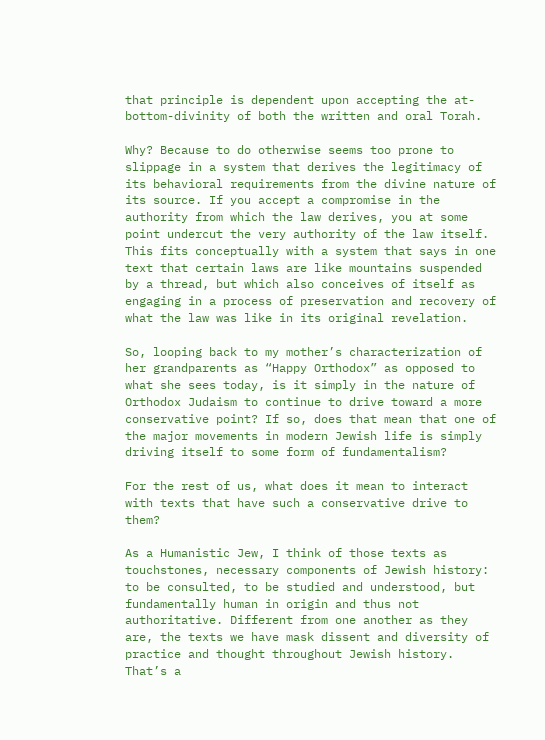that principle is dependent upon accepting the at-bottom-divinity of both the written and oral Torah.

Why? Because to do otherwise seems too prone to slippage in a system that derives the legitimacy of its behavioral requirements from the divine nature of its source. If you accept a compromise in the authority from which the law derives, you at some point undercut the very authority of the law itself. This fits conceptually with a system that says in one text that certain laws are like mountains suspended by a thread, but which also conceives of itself as engaging in a process of preservation and recovery of what the law was like in its original revelation.

So, looping back to my mother’s characterization of her grandparents as “Happy Orthodox” as opposed to what she sees today, is it simply in the nature of Orthodox Judaism to continue to drive toward a more conservative point? If so, does that mean that one of the major movements in modern Jewish life is simply driving itself to some form of fundamentalism?

For the rest of us, what does it mean to interact with texts that have such a conservative drive to them?

As a Humanistic Jew, I think of those texts as touchstones, necessary components of Jewish history: to be consulted, to be studied and understood, but fundamentally human in origin and thus not authoritative. Different from one another as they are, the texts we have mask dissent and diversity of practice and thought throughout Jewish history. That’s a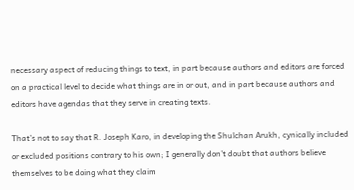necessary aspect of reducing things to text, in part because authors and editors are forced on a practical level to decide what things are in or out, and in part because authors and editors have agendas that they serve in creating texts.

That’s not to say that R. Joseph Karo, in developing the Shulchan Arukh, cynically included or excluded positions contrary to his own; I generally don’t doubt that authors believe themselves to be doing what they claim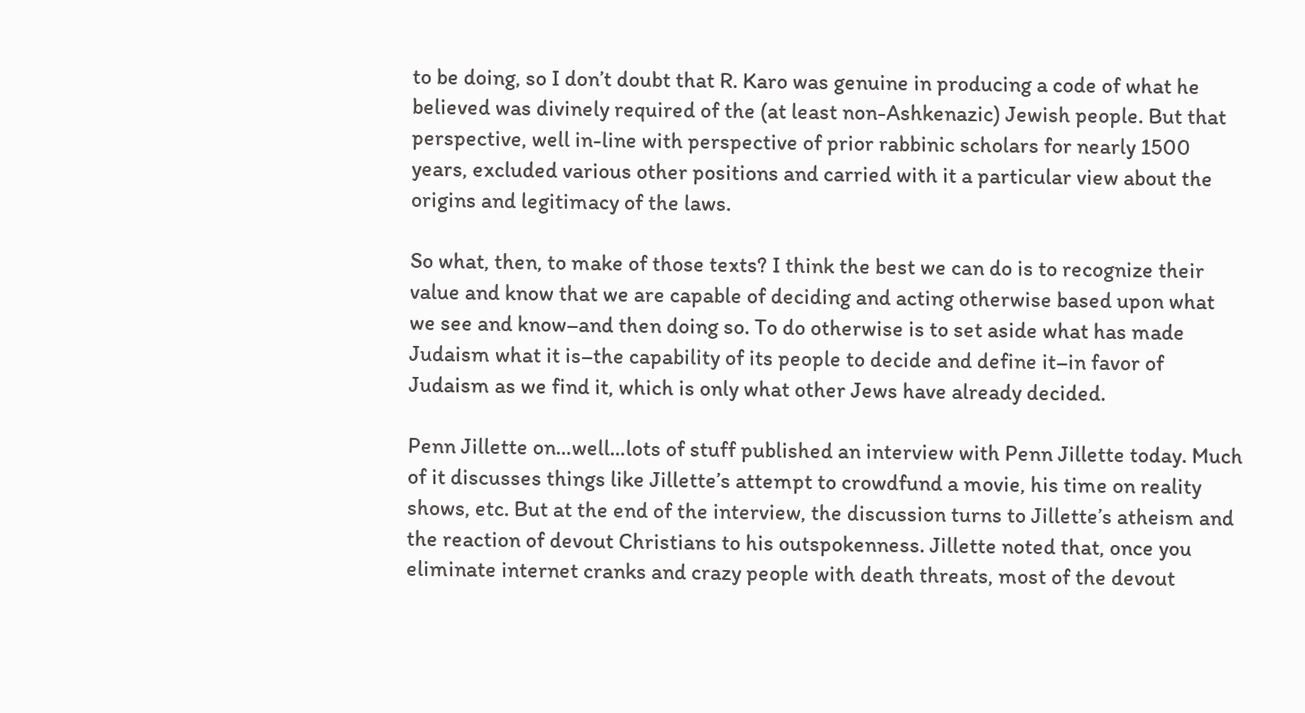to be doing, so I don’t doubt that R. Karo was genuine in producing a code of what he believed was divinely required of the (at least non-Ashkenazic) Jewish people. But that perspective, well in-line with perspective of prior rabbinic scholars for nearly 1500 years, excluded various other positions and carried with it a particular view about the origins and legitimacy of the laws.

So what, then, to make of those texts? I think the best we can do is to recognize their value and know that we are capable of deciding and acting otherwise based upon what we see and know–and then doing so. To do otherwise is to set aside what has made Judaism what it is–the capability of its people to decide and define it–in favor of Judaism as we find it, which is only what other Jews have already decided.

Penn Jillette on…well…lots of stuff published an interview with Penn Jillette today. Much of it discusses things like Jillette’s attempt to crowdfund a movie, his time on reality shows, etc. But at the end of the interview, the discussion turns to Jillette’s atheism and the reaction of devout Christians to his outspokenness. Jillette noted that, once you eliminate internet cranks and crazy people with death threats, most of the devout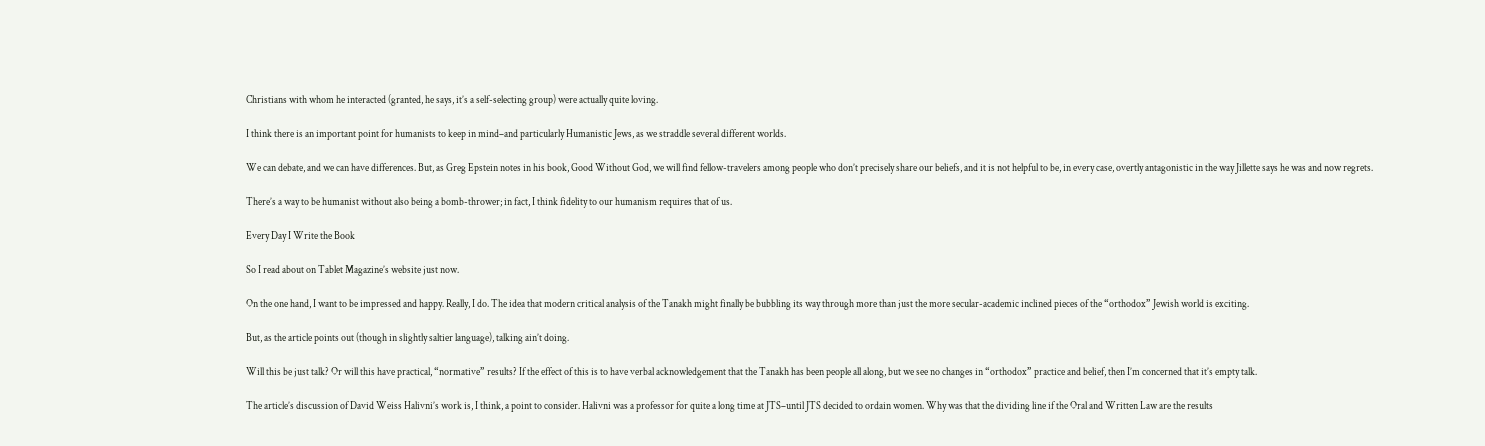Christians with whom he interacted (granted, he says, it’s a self-selecting group) were actually quite loving.

I think there is an important point for humanists to keep in mind–and particularly Humanistic Jews, as we straddle several different worlds.

We can debate, and we can have differences. But, as Greg Epstein notes in his book, Good Without God, we will find fellow-travelers among people who don’t precisely share our beliefs, and it is not helpful to be, in every case, overtly antagonistic in the way Jillette says he was and now regrets.

There’s a way to be humanist without also being a bomb-thrower; in fact, I think fidelity to our humanism requires that of us.

Every Day I Write the Book

So I read about on Tablet Magazine’s website just now.

On the one hand, I want to be impressed and happy. Really, I do. The idea that modern critical analysis of the Tanakh might finally be bubbling its way through more than just the more secular-academic inclined pieces of the “orthodox” Jewish world is exciting.

But, as the article points out (though in slightly saltier language), talking ain’t doing.

Will this be just talk? Or will this have practical, “normative” results? If the effect of this is to have verbal acknowledgement that the Tanakh has been people all along, but we see no changes in “orthodox” practice and belief, then I’m concerned that it’s empty talk.

The article’s discussion of David Weiss Halivni’s work is, I think, a point to consider. Halivni was a professor for quite a long time at JTS–until JTS decided to ordain women. Why was that the dividing line if the Oral and Written Law are the results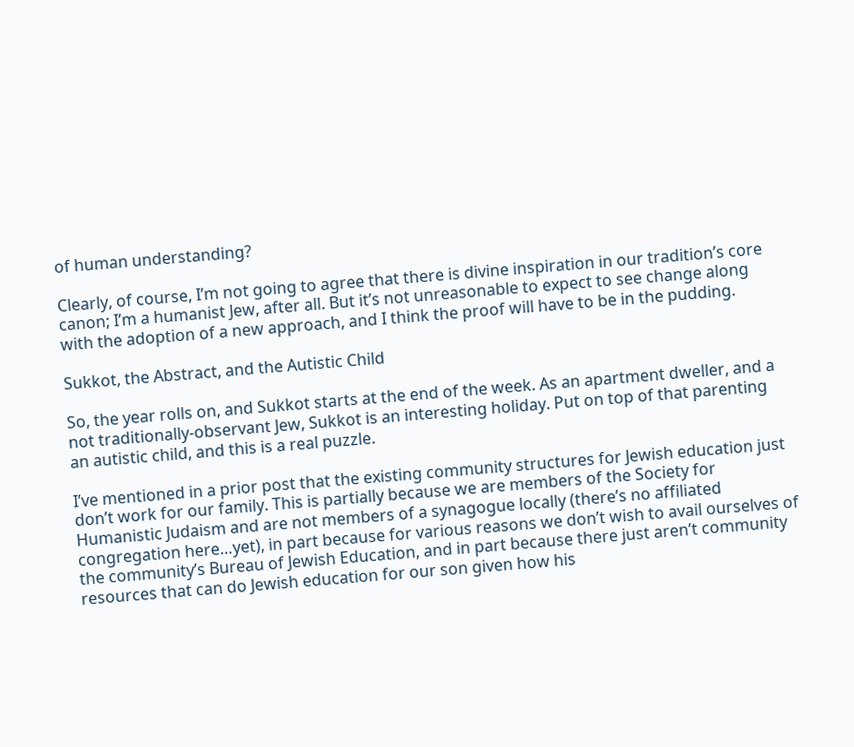of human understanding?

Clearly, of course, I’m not going to agree that there is divine inspiration in our tradition’s core canon; I’m a humanist Jew, after all. But it’s not unreasonable to expect to see change along with the adoption of a new approach, and I think the proof will have to be in the pudding.

Sukkot, the Abstract, and the Autistic Child

So, the year rolls on, and Sukkot starts at the end of the week. As an apartment dweller, and a not traditionally-observant Jew, Sukkot is an interesting holiday. Put on top of that parenting an autistic child, and this is a real puzzle.

I’ve mentioned in a prior post that the existing community structures for Jewish education just don’t work for our family. This is partially because we are members of the Society for Humanistic Judaism and are not members of a synagogue locally (there’s no affiliated congregation here…yet), in part because for various reasons we don’t wish to avail ourselves of the community’s Bureau of Jewish Education, and in part because there just aren’t community resources that can do Jewish education for our son given how his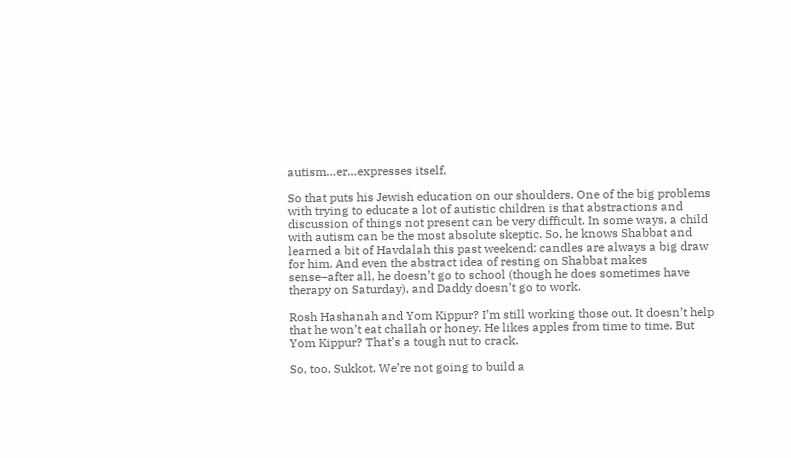autism…er…expresses itself.

So that puts his Jewish education on our shoulders. One of the big problems with trying to educate a lot of autistic children is that abstractions and discussion of things not present can be very difficult. In some ways, a child with autism can be the most absolute skeptic. So, he knows Shabbat and learned a bit of Havdalah this past weekend: candles are always a big draw for him. And even the abstract idea of resting on Shabbat makes sense–after all, he doesn’t go to school (though he does sometimes have therapy on Saturday), and Daddy doesn’t go to work.

Rosh Hashanah and Yom Kippur? I’m still working those out. It doesn’t help that he won’t eat challah or honey. He likes apples from time to time. But Yom Kippur? That’s a tough nut to crack.

So, too, Sukkot. We’re not going to build a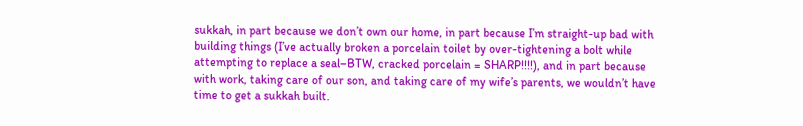sukkah, in part because we don’t own our home, in part because I’m straight-up bad with building things (I’ve actually broken a porcelain toilet by over-tightening a bolt while attempting to replace a seal–BTW, cracked porcelain = SHARP!!!!), and in part because with work, taking care of our son, and taking care of my wife’s parents, we wouldn’t have time to get a sukkah built.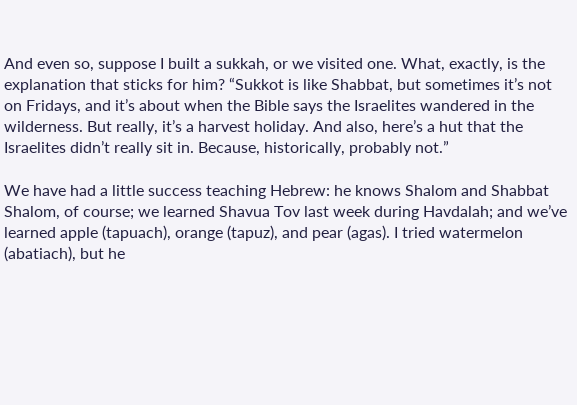And even so, suppose I built a sukkah, or we visited one. What, exactly, is the explanation that sticks for him? “Sukkot is like Shabbat, but sometimes it’s not on Fridays, and it’s about when the Bible says the Israelites wandered in the wilderness. But really, it’s a harvest holiday. And also, here’s a hut that the Israelites didn’t really sit in. Because, historically, probably not.”

We have had a little success teaching Hebrew: he knows Shalom and Shabbat Shalom, of course; we learned Shavua Tov last week during Havdalah; and we’ve learned apple (tapuach), orange (tapuz), and pear (agas). I tried watermelon (abatiach), but he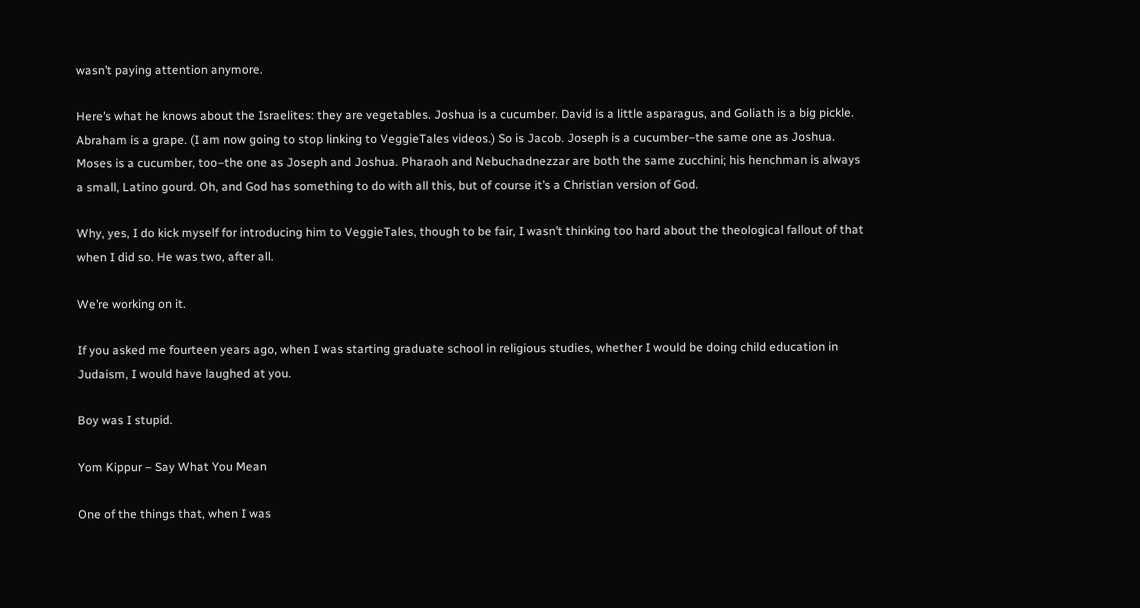wasn’t paying attention anymore.

Here’s what he knows about the Israelites: they are vegetables. Joshua is a cucumber. David is a little asparagus, and Goliath is a big pickle. Abraham is a grape. (I am now going to stop linking to VeggieTales videos.) So is Jacob. Joseph is a cucumber–the same one as Joshua. Moses is a cucumber, too–the one as Joseph and Joshua. Pharaoh and Nebuchadnezzar are both the same zucchini; his henchman is always a small, Latino gourd. Oh, and God has something to do with all this, but of course it’s a Christian version of God.

Why, yes, I do kick myself for introducing him to VeggieTales, though to be fair, I wasn’t thinking too hard about the theological fallout of that when I did so. He was two, after all.

We’re working on it.

If you asked me fourteen years ago, when I was starting graduate school in religious studies, whether I would be doing child education in Judaism, I would have laughed at you.

Boy was I stupid.

Yom Kippur – Say What You Mean

One of the things that, when I was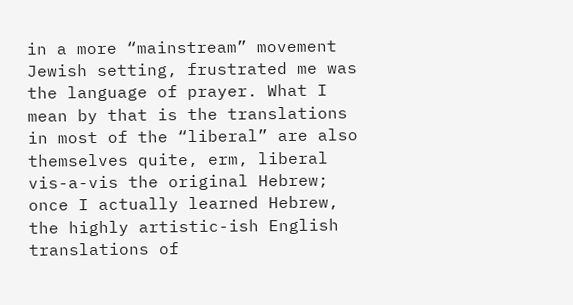in a more “mainstream” movement Jewish setting, frustrated me was the language of prayer. What I mean by that is the translations in most of the “liberal” are also themselves quite, erm, liberal vis-a-vis the original Hebrew; once I actually learned Hebrew, the highly artistic-ish English translations of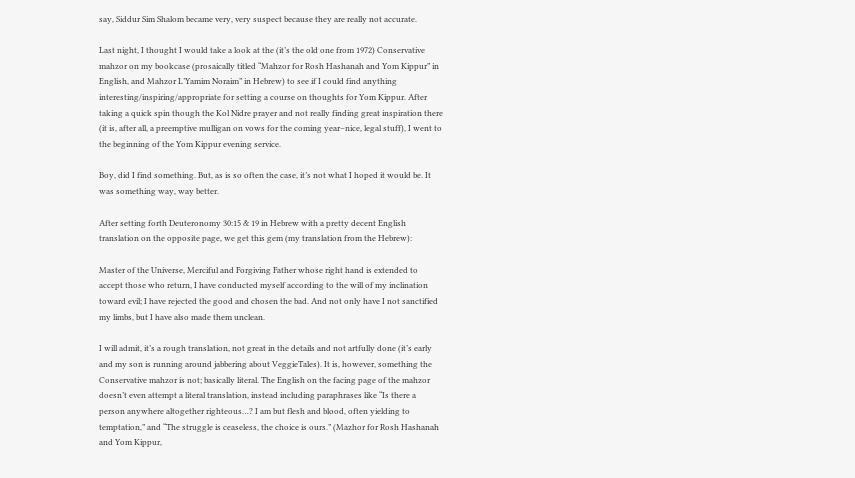say, Siddur Sim Shalom became very, very suspect because they are really not accurate.

Last night, I thought I would take a look at the (it’s the old one from 1972) Conservative mahzor on my bookcase (prosaically titled “Mahzor for Rosh Hashanah and Yom Kippur” in English, and Mahzor L’Yamim Noraim” in Hebrew) to see if I could find anything interesting/inspiring/appropriate for setting a course on thoughts for Yom Kippur. After taking a quick spin though the Kol Nidre prayer and not really finding great inspiration there (it is, after all, a preemptive mulligan on vows for the coming year–nice, legal stuff), I went to the beginning of the Yom Kippur evening service.

Boy, did I find something. But, as is so often the case, it’s not what I hoped it would be. It was something way, way better.

After setting forth Deuteronomy 30:15 & 19 in Hebrew with a pretty decent English translation on the opposite page, we get this gem (my translation from the Hebrew):

Master of the Universe, Merciful and Forgiving Father whose right hand is extended to accept those who return, I have conducted myself according to the will of my inclination toward evil; I have rejected the good and chosen the bad. And not only have I not sanctified my limbs, but I have also made them unclean.

I will admit, it’s a rough translation, not great in the details and not artfully done (it’s early and my son is running around jabbering about VeggieTales). It is, however, something the Conservative mahzor is not; basically literal. The English on the facing page of the mahzor doesn’t even attempt a literal translation, instead including paraphrases like “Is there a person anywhere altogether righteous…? I am but flesh and blood, often yielding to temptation,” and “The struggle is ceaseless, the choice is ours.” (Mazhor for Rosh Hashanah and Yom Kippur,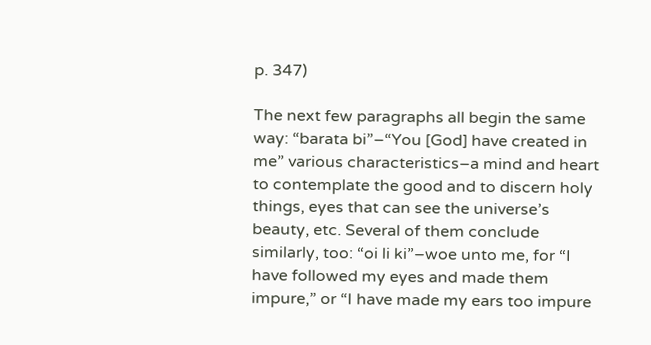p. 347)

The next few paragraphs all begin the same way: “barata bi”–“You [God] have created in me” various characteristics–a mind and heart to contemplate the good and to discern holy things, eyes that can see the universe’s beauty, etc. Several of them conclude similarly, too: “oi li ki”–woe unto me, for “I have followed my eyes and made them impure,” or “I have made my ears too impure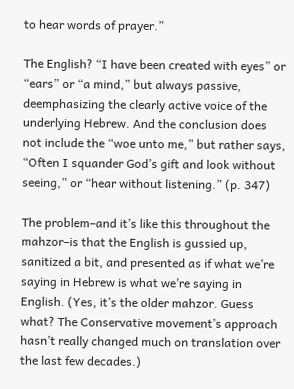to hear words of prayer.”

The English? “I have been created with eyes” or “ears” or “a mind,” but always passive, deemphasizing the clearly active voice of the underlying Hebrew. And the conclusion does not include the “woe unto me,” but rather says, “Often I squander God’s gift and look without seeing,” or “hear without listening.” (p. 347)

The problem–and it’s like this throughout the mahzor–is that the English is gussied up, sanitized a bit, and presented as if what we’re saying in Hebrew is what we’re saying in English. (Yes, it’s the older mahzor. Guess what? The Conservative movement’s approach hasn’t really changed much on translation over the last few decades.)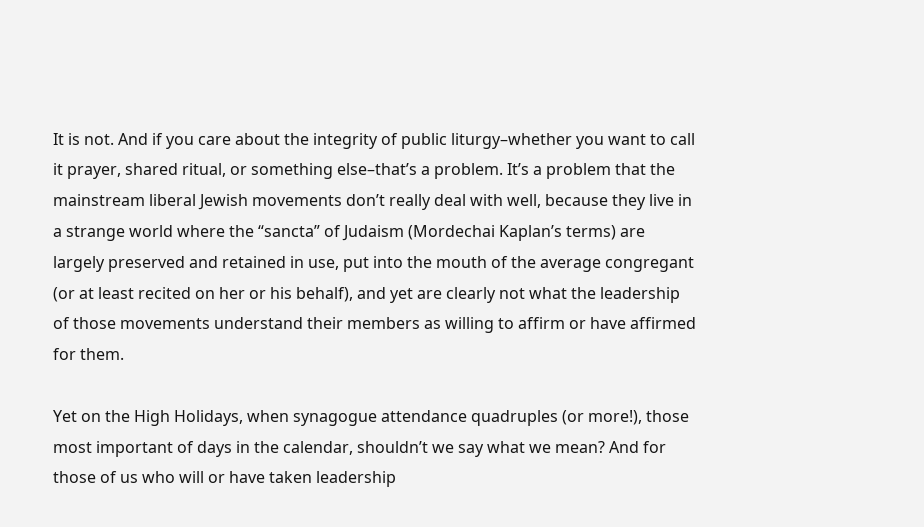It is not. And if you care about the integrity of public liturgy–whether you want to call it prayer, shared ritual, or something else–that’s a problem. It’s a problem that the mainstream liberal Jewish movements don’t really deal with well, because they live in a strange world where the “sancta” of Judaism (Mordechai Kaplan’s terms) are largely preserved and retained in use, put into the mouth of the average congregant (or at least recited on her or his behalf), and yet are clearly not what the leadership of those movements understand their members as willing to affirm or have affirmed for them.

Yet on the High Holidays, when synagogue attendance quadruples (or more!), those most important of days in the calendar, shouldn’t we say what we mean? And for those of us who will or have taken leadership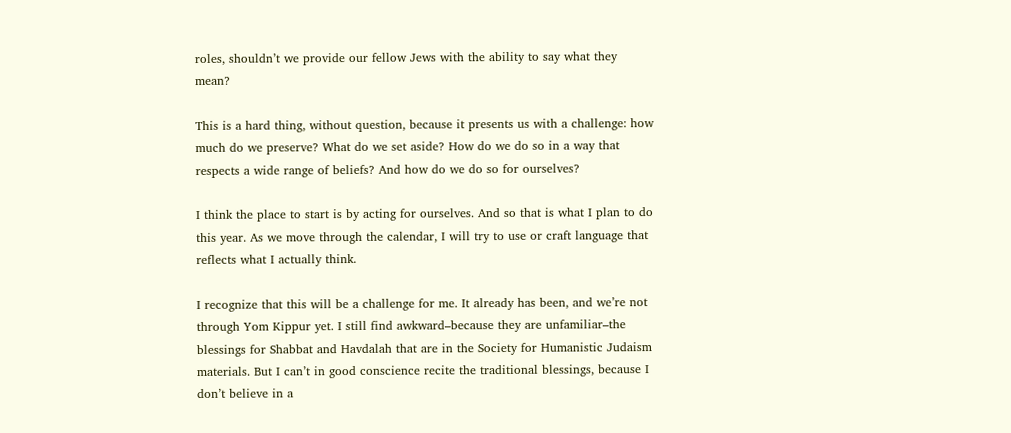roles, shouldn’t we provide our fellow Jews with the ability to say what they mean?

This is a hard thing, without question, because it presents us with a challenge: how much do we preserve? What do we set aside? How do we do so in a way that respects a wide range of beliefs? And how do we do so for ourselves?

I think the place to start is by acting for ourselves. And so that is what I plan to do this year. As we move through the calendar, I will try to use or craft language that reflects what I actually think.

I recognize that this will be a challenge for me. It already has been, and we’re not through Yom Kippur yet. I still find awkward–because they are unfamiliar–the blessings for Shabbat and Havdalah that are in the Society for Humanistic Judaism materials. But I can’t in good conscience recite the traditional blessings, because I don’t believe in a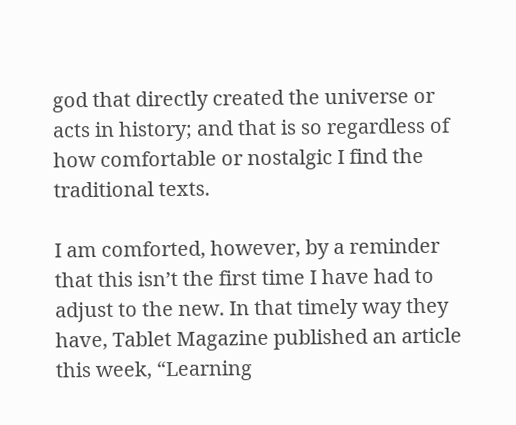god that directly created the universe or acts in history; and that is so regardless of how comfortable or nostalgic I find the traditional texts.

I am comforted, however, by a reminder that this isn’t the first time I have had to adjust to the new. In that timely way they have, Tablet Magazine published an article this week, “Learning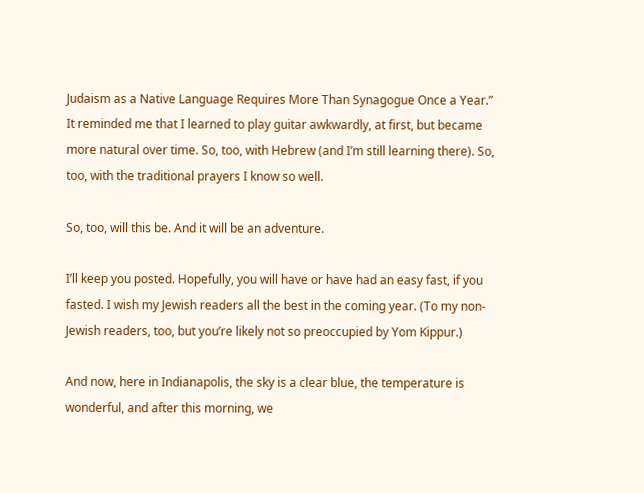Judaism as a Native Language Requires More Than Synagogue Once a Year.” It reminded me that I learned to play guitar awkwardly, at first, but became more natural over time. So, too, with Hebrew (and I’m still learning there). So, too, with the traditional prayers I know so well.

So, too, will this be. And it will be an adventure.

I’ll keep you posted. Hopefully, you will have or have had an easy fast, if you fasted. I wish my Jewish readers all the best in the coming year. (To my non-Jewish readers, too, but you’re likely not so preoccupied by Yom Kippur.)

And now, here in Indianapolis, the sky is a clear blue, the temperature is wonderful, and after this morning, we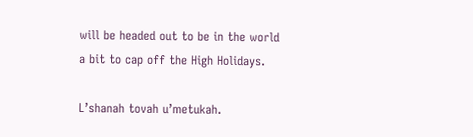will be headed out to be in the world a bit to cap off the High Holidays.

L’shanah tovah u’metukah.